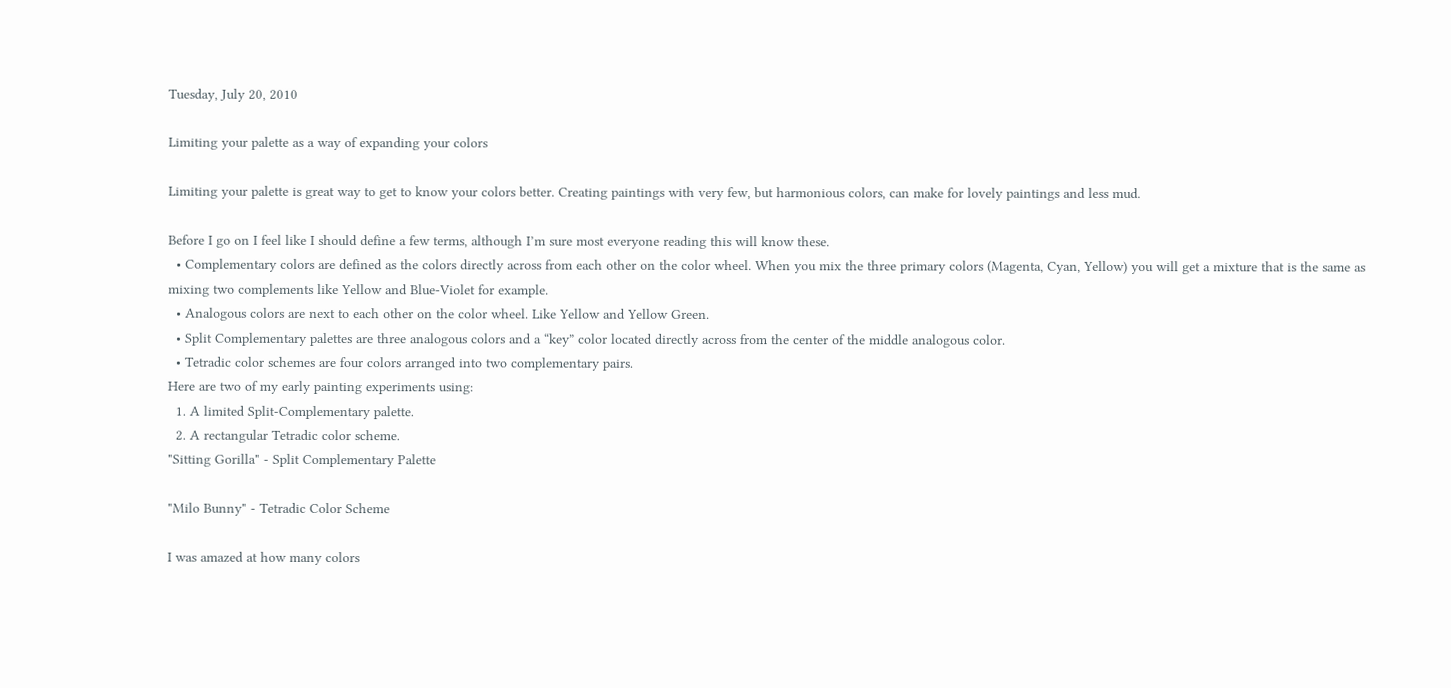Tuesday, July 20, 2010

Limiting your palette as a way of expanding your colors

Limiting your palette is great way to get to know your colors better. Creating paintings with very few, but harmonious colors, can make for lovely paintings and less mud.

Before I go on I feel like I should define a few terms, although I’m sure most everyone reading this will know these.
  • Complementary colors are defined as the colors directly across from each other on the color wheel. When you mix the three primary colors (Magenta, Cyan, Yellow) you will get a mixture that is the same as mixing two complements like Yellow and Blue-Violet for example.
  • Analogous colors are next to each other on the color wheel. Like Yellow and Yellow Green.
  • Split Complementary palettes are three analogous colors and a “key” color located directly across from the center of the middle analogous color.
  • Tetradic color schemes are four colors arranged into two complementary pairs.
Here are two of my early painting experiments using:
  1. A limited Split-Complementary palette.
  2. A rectangular Tetradic color scheme.
"Sitting Gorilla" - Split Complementary Palette

"Milo Bunny" - Tetradic Color Scheme

I was amazed at how many colors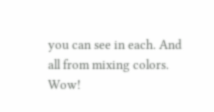you can see in each. And all from mixing colors. Wow!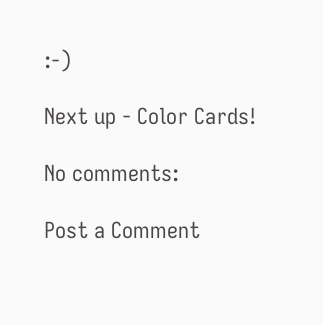:-)

Next up - Color Cards!

No comments:

Post a Comment